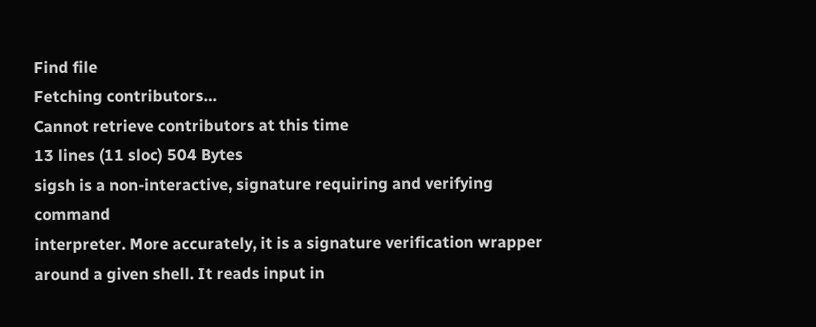Find file
Fetching contributors…
Cannot retrieve contributors at this time
13 lines (11 sloc) 504 Bytes
sigsh is a non-interactive, signature requiring and verifying command
interpreter. More accurately, it is a signature verification wrapper
around a given shell. It reads input in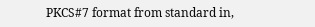PKCS#7 format from standard in,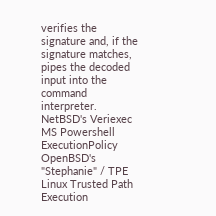verifies the signature and, if the signature matches, pipes the decoded
input into the command interpreter.
NetBSD's Veriexec
MS Powershell ExecutionPolicy
OpenBSD's "Stephanie" / TPE
Linux Trusted Path Execution